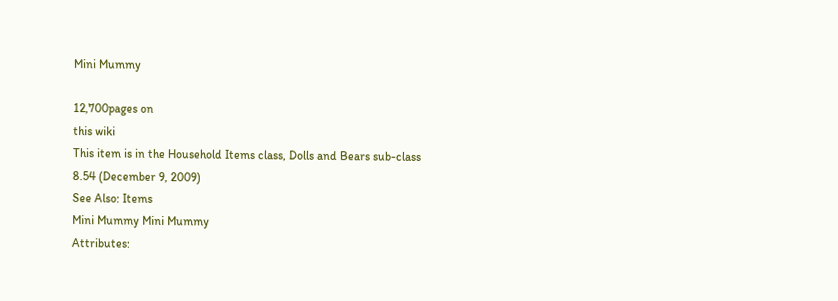Mini Mummy

12,700pages on
this wiki
This item is in the Household Items class, Dolls and Bears sub-class
8.54 (December 9, 2009)
See Also: Items
Mini Mummy Mini Mummy
Attributes: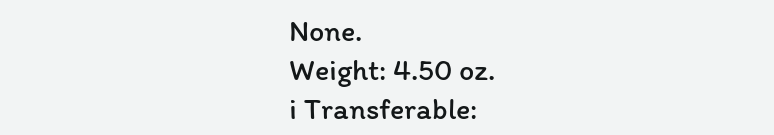None.
Weight: 4.50 oz.
i Transferable: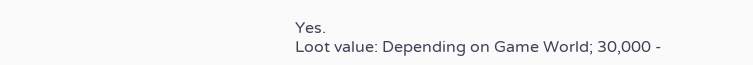Yes.
Loot value: Depending on Game World; 30,000 -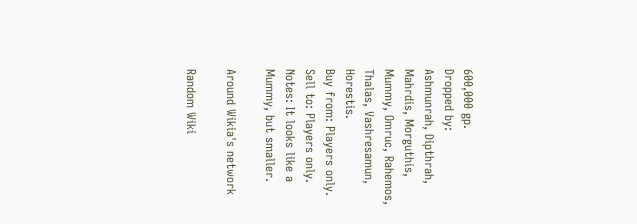600,000 gp.
Dropped by:
Ashmunrah, Dipthrah, Mahrdis, Morguthis, Mummy, Omruc, Rahemos, Thalas, Vashresamun, Horestis.
Buy from: Players only.
Sell to: Players only.
Notes: It looks like a Mummy, but smaller.

Around Wikia's network

Random Wiki